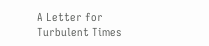A Letter for Turbulent Times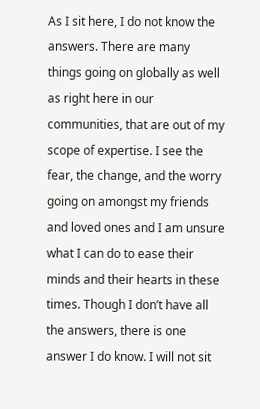As I sit here, I do not know the answers. There are many things going on globally as well as right here in our communities, that are out of my scope of expertise. I see the fear, the change, and the worry going on amongst my friends and loved ones and I am unsure what I can do to ease their minds and their hearts in these times. Though I don’t have all the answers, there is one answer I do know. I will not sit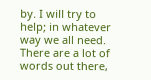by. I will try to help; in whatever way we all need. There are a lot of words out there,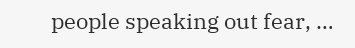people speaking out fear, …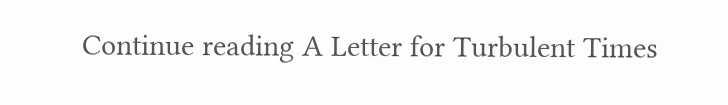Continue reading A Letter for Turbulent Times